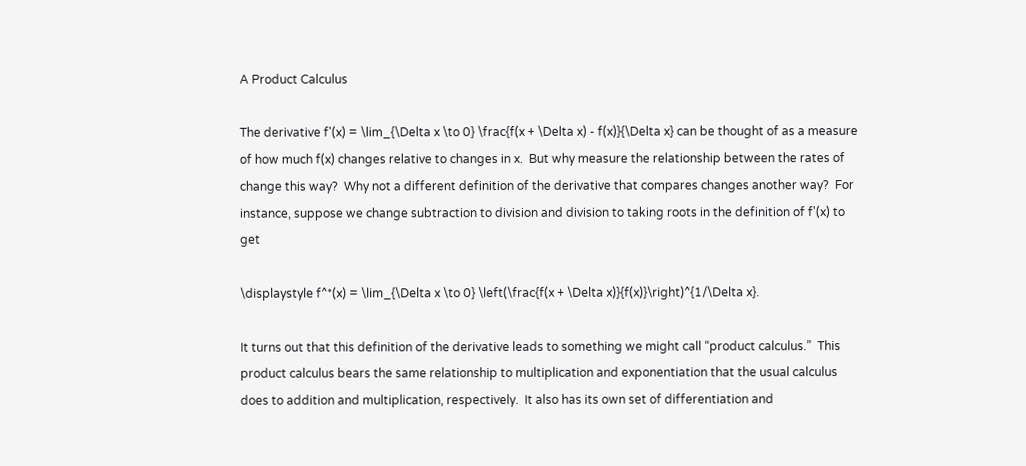A Product Calculus

The derivative f'(x) = \lim_{\Delta x \to 0} \frac{f(x + \Delta x) - f(x)}{\Delta x} can be thought of as a measure of how much f(x) changes relative to changes in x.  But why measure the relationship between the rates of change this way?  Why not a different definition of the derivative that compares changes another way?  For instance, suppose we change subtraction to division and division to taking roots in the definition of f'(x) to get

\displaystyle f^*(x) = \lim_{\Delta x \to 0} \left(\frac{f(x + \Delta x)}{f(x)}\right)^{1/\Delta x}.

It turns out that this definition of the derivative leads to something we might call “product calculus.”  This product calculus bears the same relationship to multiplication and exponentiation that the usual calculus does to addition and multiplication, respectively.  It also has its own set of differentiation and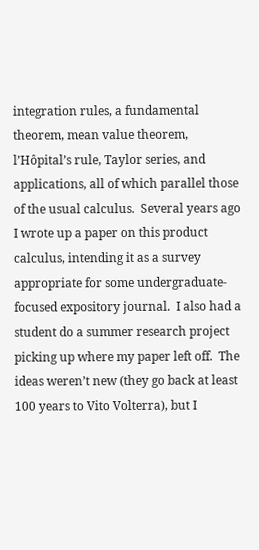integration rules, a fundamental theorem, mean value theorem, l’Hôpital’s rule, Taylor series, and applications, all of which parallel those of the usual calculus.  Several years ago I wrote up a paper on this product calculus, intending it as a survey appropriate for some undergraduate-focused expository journal.  I also had a student do a summer research project picking up where my paper left off.  The ideas weren’t new (they go back at least 100 years to Vito Volterra), but I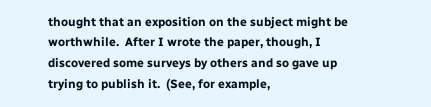thought that an exposition on the subject might be worthwhile.  After I wrote the paper, though, I discovered some surveys by others and so gave up trying to publish it.  (See, for example,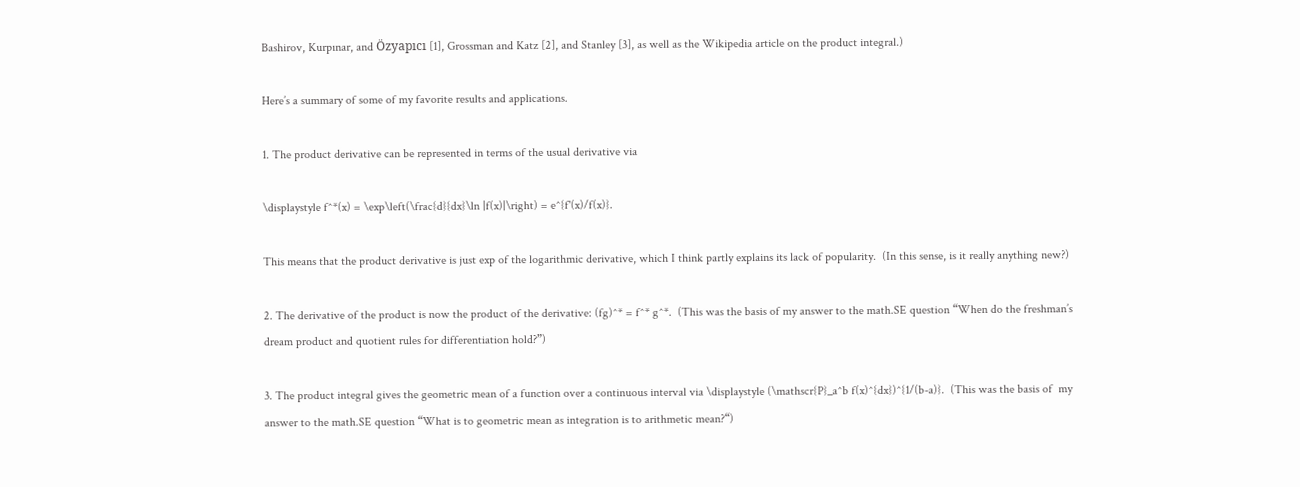Bashirov, Kurpınar, and Özyapıcı [1], Grossman and Katz [2], and Stanley [3], as well as the Wikipedia article on the product integral.)

Here’s a summary of some of my favorite results and applications.

1. The product derivative can be represented in terms of the usual derivative via

\displaystyle f^*(x) = \exp\left(\frac{d}{dx}\ln |f(x)|\right) = e^{f'(x)/f(x)}.

This means that the product derivative is just exp of the logarithmic derivative, which I think partly explains its lack of popularity.  (In this sense, is it really anything new?)

2. The derivative of the product is now the product of the derivative: (fg)^* = f^* g^*.  (This was the basis of my answer to the math.SE question “When do the freshman’s dream product and quotient rules for differentiation hold?”)

3. The product integral gives the geometric mean of a function over a continuous interval via \displaystyle (\mathscr{P}_a^b f(x)^{dx})^{1/(b-a)}.  (This was the basis of  my answer to the math.SE question “What is to geometric mean as integration is to arithmetic mean?“)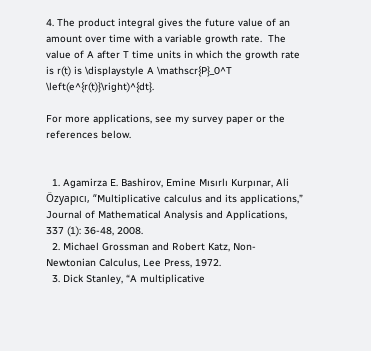4. The product integral gives the future value of an amount over time with a variable growth rate.  The value of A after T time units in which the growth rate is r(t) is \displaystyle A \mathscr{P}_0^T \left(e^{r(t)}\right)^{dt}.

For more applications, see my survey paper or the references below.


  1. Agamirza E. Bashirov, Emine Mısırlı Kurpınar, Ali Özyapıcı, “Multiplicative calculus and its applications,” Journal of Mathematical Analysis and Applications, 337 (1): 36-48, 2008.
  2. Michael Grossman and Robert Katz, Non-Newtonian Calculus, Lee Press, 1972.
  3. Dick Stanley, “A multiplicative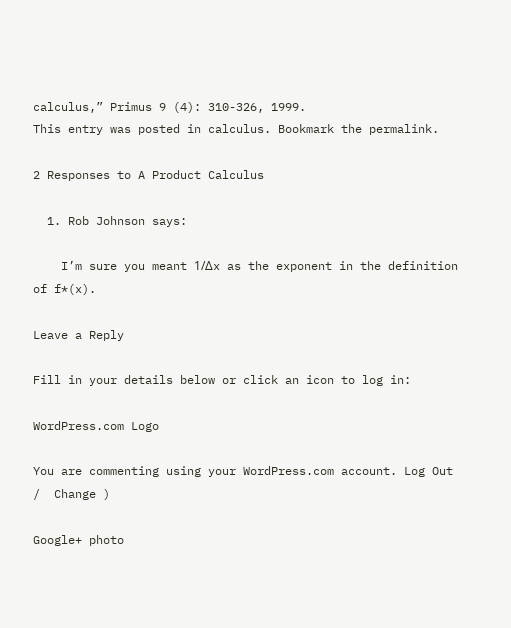calculus,” Primus 9 (4): 310-326, 1999.
This entry was posted in calculus. Bookmark the permalink.

2 Responses to A Product Calculus

  1. Rob Johnson says:

    I’m sure you meant 1/Δx as the exponent in the definition of f*(x).

Leave a Reply

Fill in your details below or click an icon to log in:

WordPress.com Logo

You are commenting using your WordPress.com account. Log Out /  Change )

Google+ photo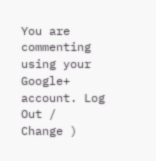You are commenting using your Google+ account. Log Out /  Change )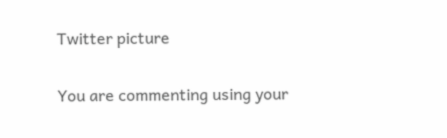Twitter picture

You are commenting using your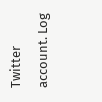Twitter account. Log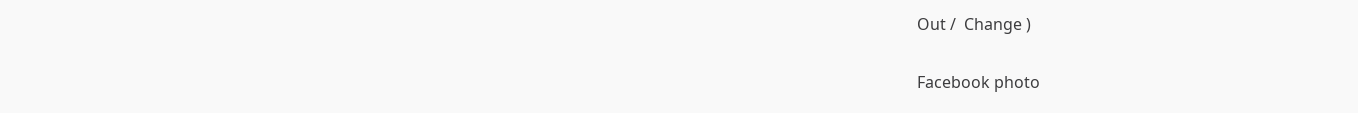Out /  Change )

Facebook photo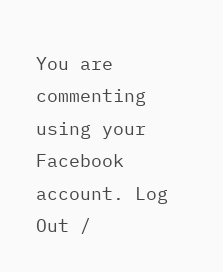You are commenting using your Facebook account. Log Out /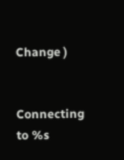Change )


Connecting to %s